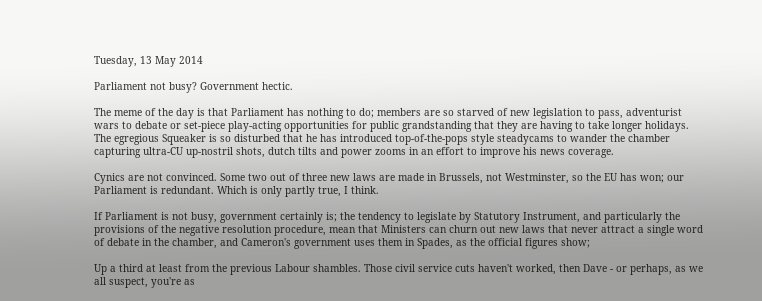Tuesday, 13 May 2014

Parliament not busy? Government hectic.

The meme of the day is that Parliament has nothing to do; members are so starved of new legislation to pass, adventurist wars to debate or set-piece play-acting opportunities for public grandstanding that they are having to take longer holidays. The egregious Squeaker is so disturbed that he has introduced top-of-the-pops style steadycams to wander the chamber capturing ultra-CU up-nostril shots, dutch tilts and power zooms in an effort to improve his news coverage.

Cynics are not convinced. Some two out of three new laws are made in Brussels, not Westminster, so the EU has won; our Parliament is redundant. Which is only partly true, I think.

If Parliament is not busy, government certainly is; the tendency to legislate by Statutory Instrument, and particularly the provisions of the negative resolution procedure, mean that Ministers can churn out new laws that never attract a single word of debate in the chamber, and Cameron's government uses them in Spades, as the official figures show;

Up a third at least from the previous Labour shambles. Those civil service cuts haven't worked, then Dave - or perhaps, as we all suspect, you're as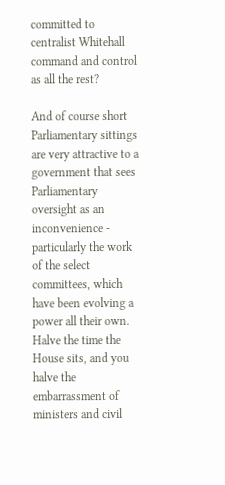committed to centralist Whitehall command and control as all the rest?

And of course short Parliamentary sittings are very attractive to a government that sees Parliamentary oversight as an inconvenience - particularly the work of the select committees, which have been evolving a power all their own. Halve the time the House sits, and you halve the embarrassment of ministers and civil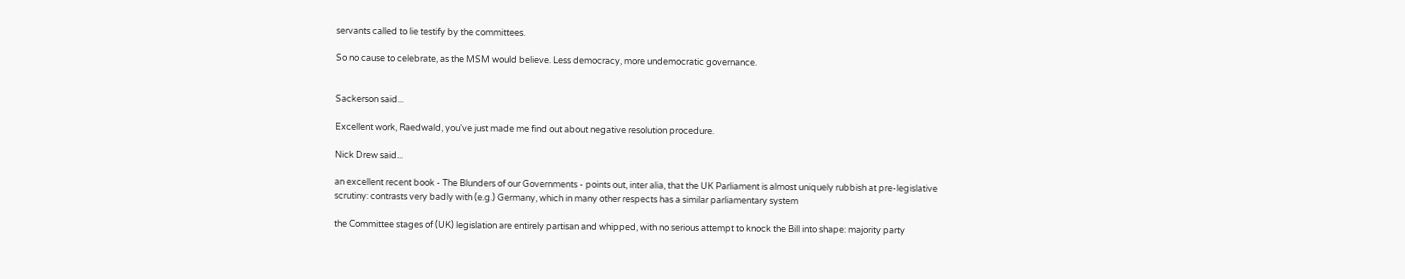servants called to lie testify by the committees.

So no cause to celebrate, as the MSM would believe. Less democracy, more undemocratic governance.


Sackerson said...

Excellent work, Raedwald, you've just made me find out about negative resolution procedure.

Nick Drew said...

an excellent recent book - The Blunders of our Governments - points out, inter alia, that the UK Parliament is almost uniquely rubbish at pre-legislative scrutiny: contrasts very badly with (e.g.) Germany, which in many other respects has a similar parliamentary system

the Committee stages of (UK) legislation are entirely partisan and whipped, with no serious attempt to knock the Bill into shape: majority party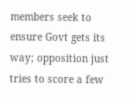members seek to ensure Govt gets its way; opposition just tries to score a few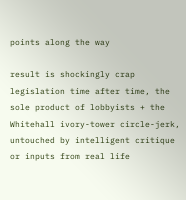points along the way

result is shockingly crap legislation time after time, the sole product of lobbyists + the Whitehall ivory-tower circle-jerk, untouched by intelligent critique or inputs from real life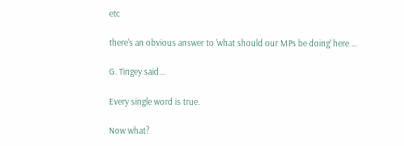etc

there's an obvious answer to 'what should our MPs be doing' here ...

G. Tingey said...

Every single word is true.

Now what?